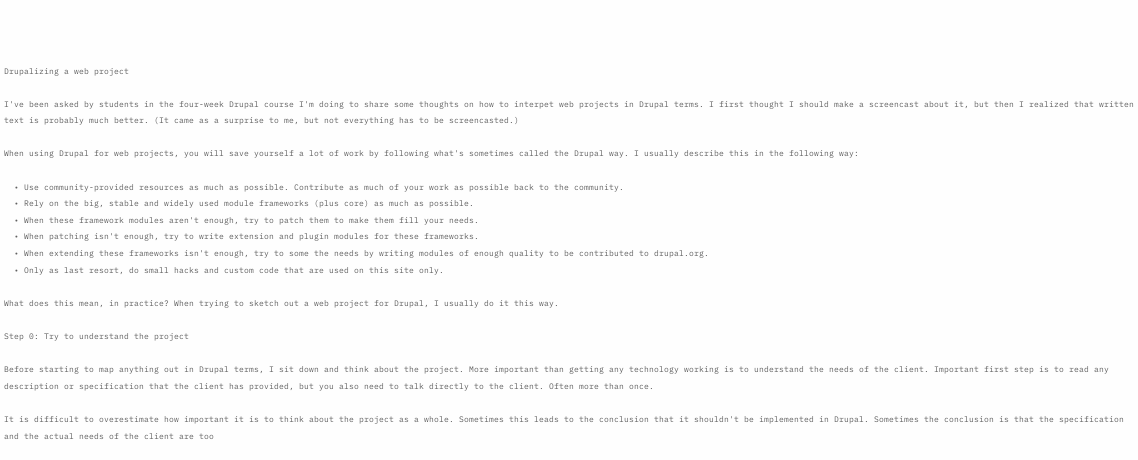Drupalizing a web project

I've been asked by students in the four-week Drupal course I'm doing to share some thoughts on how to interpet web projects in Drupal terms. I first thought I should make a screencast about it, but then I realized that written text is probably much better. (It came as a surprise to me, but not everything has to be screencasted.)

When using Drupal for web projects, you will save yourself a lot of work by following what's sometimes called the Drupal way. I usually describe this in the following way:

  • Use community-provided resources as much as possible. Contribute as much of your work as possible back to the community.
  • Rely on the big, stable and widely used module frameworks (plus core) as much as possible.
  • When these framework modules aren't enough, try to patch them to make them fill your needs.
  • When patching isn't enough, try to write extension and plugin modules for these frameworks.
  • When extending these frameworks isn't enough, try to some the needs by writing modules of enough quality to be contributed to drupal.org.
  • Only as last resort, do small hacks and custom code that are used on this site only.

What does this mean, in practice? When trying to sketch out a web project for Drupal, I usually do it this way.

Step 0: Try to understand the project

Before starting to map anything out in Drupal terms, I sit down and think about the project. More important than getting any technology working is to understand the needs of the client. Important first step is to read any description or specification that the client has provided, but you also need to talk directly to the client. Often more than once.

It is difficult to overestimate how important it is to think about the project as a whole. Sometimes this leads to the conclusion that it shouldn't be implemented in Drupal. Sometimes the conclusion is that the specification and the actual needs of the client are too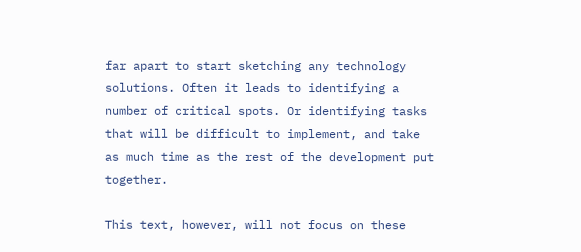far apart to start sketching any technology solutions. Often it leads to identifying a number of critical spots. Or identifying tasks that will be difficult to implement, and take as much time as the rest of the development put together.

This text, however, will not focus on these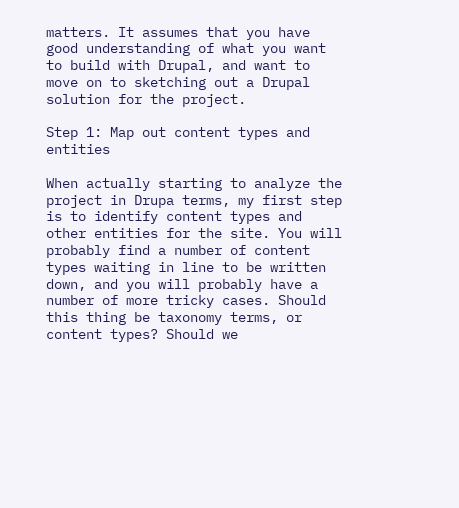matters. It assumes that you have good understanding of what you want to build with Drupal, and want to move on to sketching out a Drupal solution for the project.

Step 1: Map out content types and entities

When actually starting to analyze the project in Drupa terms, my first step is to identify content types and other entities for the site. You will probably find a number of content types waiting in line to be written down, and you will probably have a number of more tricky cases. Should this thing be taxonomy terms, or content types? Should we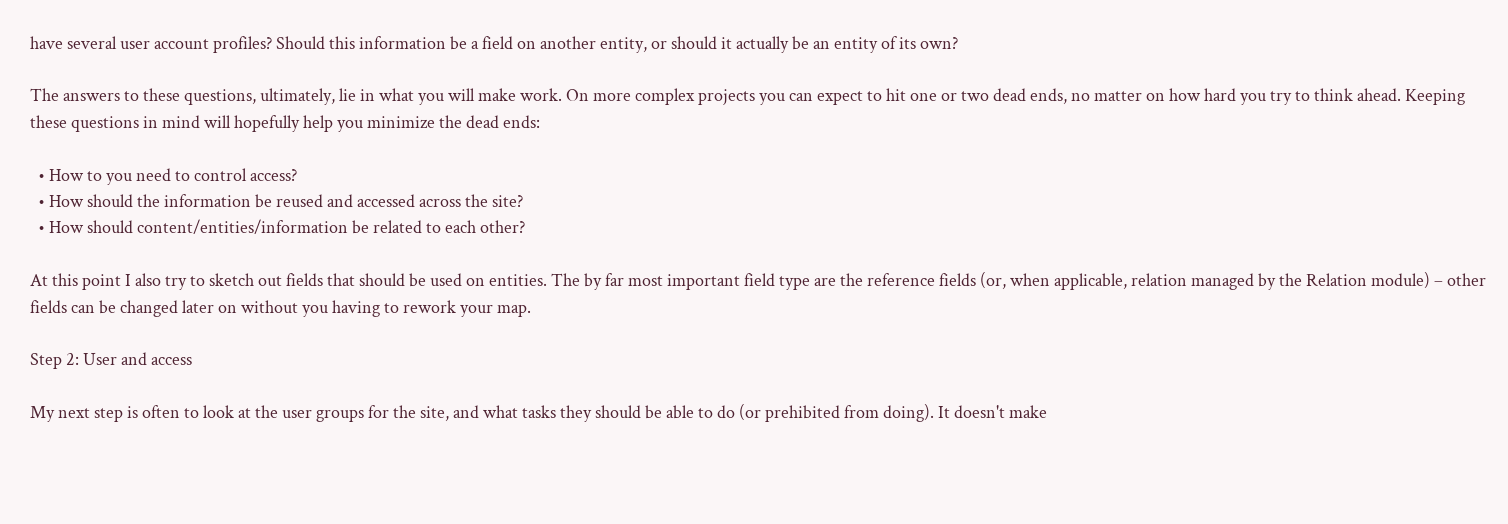have several user account profiles? Should this information be a field on another entity, or should it actually be an entity of its own?

The answers to these questions, ultimately, lie in what you will make work. On more complex projects you can expect to hit one or two dead ends, no matter on how hard you try to think ahead. Keeping these questions in mind will hopefully help you minimize the dead ends:

  • How to you need to control access?
  • How should the information be reused and accessed across the site?
  • How should content/entities/information be related to each other?

At this point I also try to sketch out fields that should be used on entities. The by far most important field type are the reference fields (or, when applicable, relation managed by the Relation module) – other fields can be changed later on without you having to rework your map.

Step 2: User and access

My next step is often to look at the user groups for the site, and what tasks they should be able to do (or prehibited from doing). It doesn't make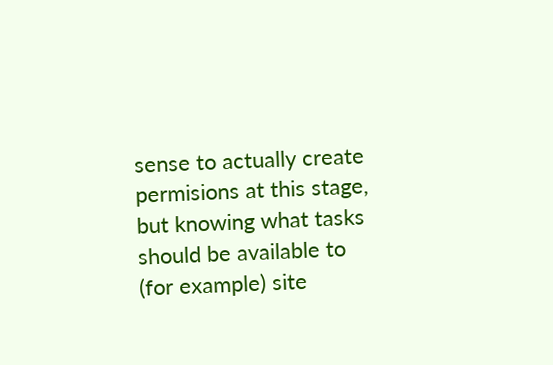sense to actually create permisions at this stage, but knowing what tasks should be available to (for example) site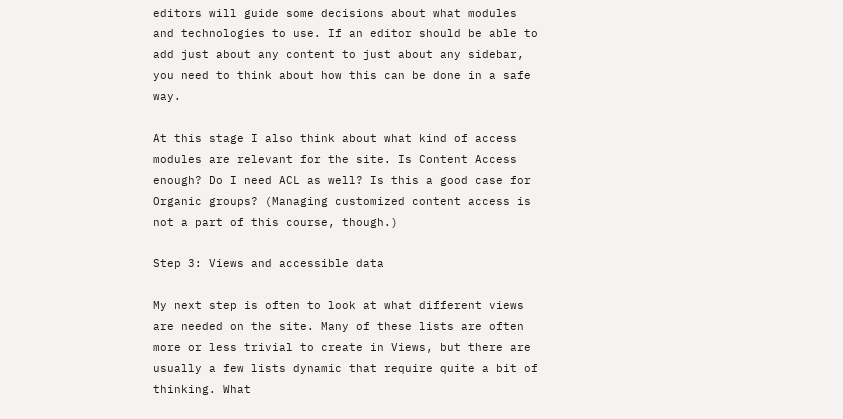editors will guide some decisions about what modules and technologies to use. If an editor should be able to add just about any content to just about any sidebar, you need to think about how this can be done in a safe way.

At this stage I also think about what kind of access modules are relevant for the site. Is Content Access enough? Do I need ACL as well? Is this a good case for Organic groups? (Managing customized content access is not a part of this course, though.)

Step 3: Views and accessible data

My next step is often to look at what different views are needed on the site. Many of these lists are often more or less trivial to create in Views, but there are usually a few lists dynamic that require quite a bit of thinking. What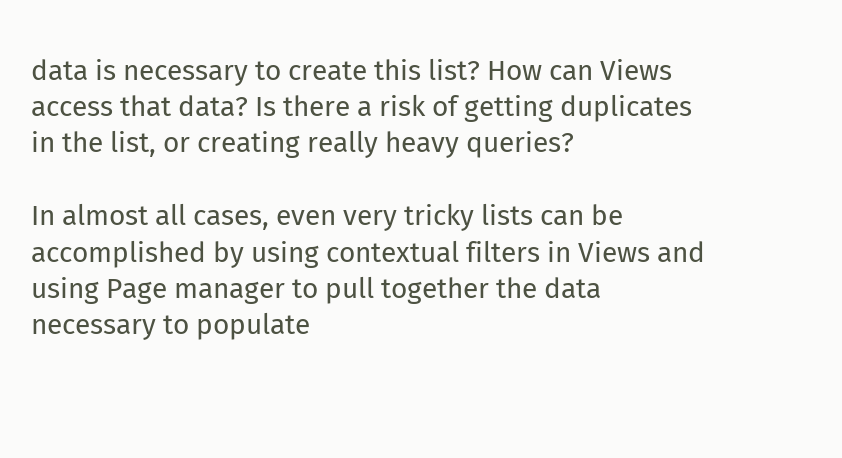data is necessary to create this list? How can Views access that data? Is there a risk of getting duplicates in the list, or creating really heavy queries?

In almost all cases, even very tricky lists can be accomplished by using contextual filters in Views and using Page manager to pull together the data necessary to populate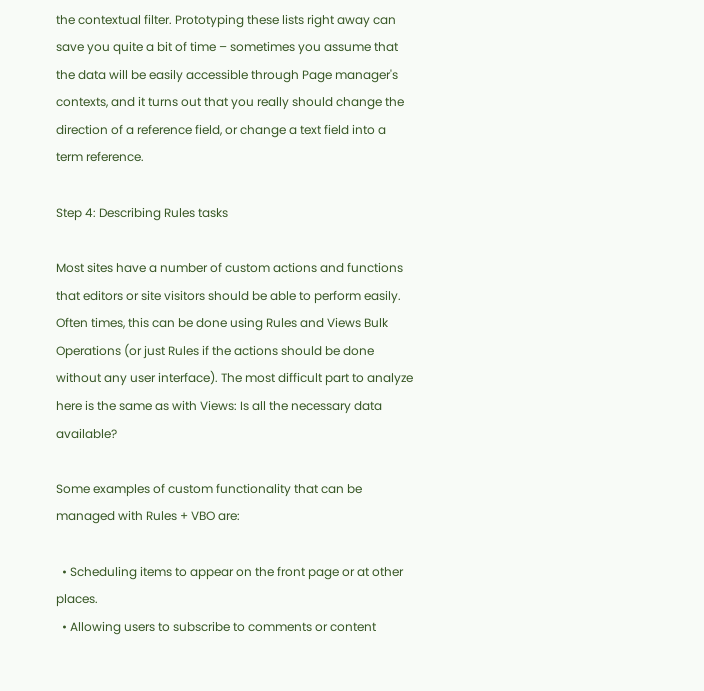the contextual filter. Prototyping these lists right away can save you quite a bit of time – sometimes you assume that the data will be easily accessible through Page manager's contexts, and it turns out that you really should change the direction of a reference field, or change a text field into a term reference.

Step 4: Describing Rules tasks

Most sites have a number of custom actions and functions that editors or site visitors should be able to perform easily. Often times, this can be done using Rules and Views Bulk Operations (or just Rules if the actions should be done without any user interface). The most difficult part to analyze here is the same as with Views: Is all the necessary data available?

Some examples of custom functionality that can be managed with Rules + VBO are:

  • Scheduling items to appear on the front page or at other places.
  • Allowing users to subscribe to comments or content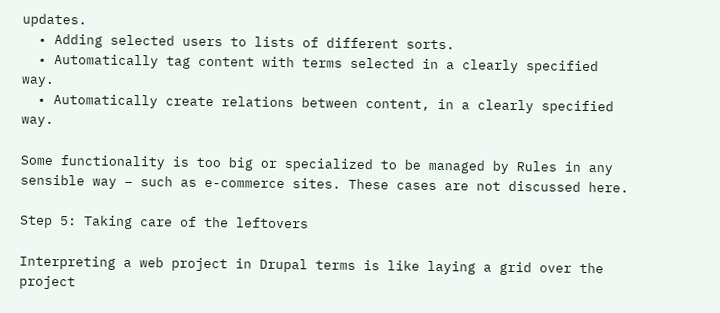updates.
  • Adding selected users to lists of different sorts.
  • Automatically tag content with terms selected in a clearly specified way.
  • Automatically create relations between content, in a clearly specified way.

Some functionality is too big or specialized to be managed by Rules in any sensible way – such as e-commerce sites. These cases are not discussed here.

Step 5: Taking care of the leftovers

Interpreting a web project in Drupal terms is like laying a grid over the project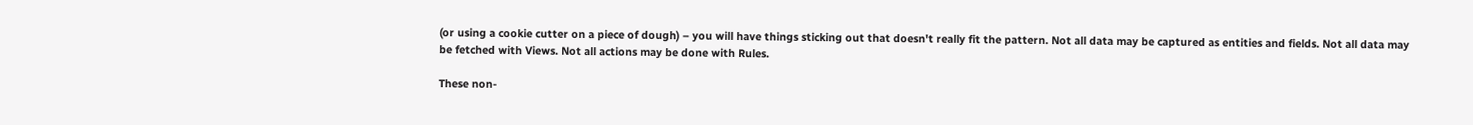(or using a cookie cutter on a piece of dough) – you will have things sticking out that doesn't really fit the pattern. Not all data may be captured as entities and fields. Not all data may be fetched with Views. Not all actions may be done with Rules.

These non-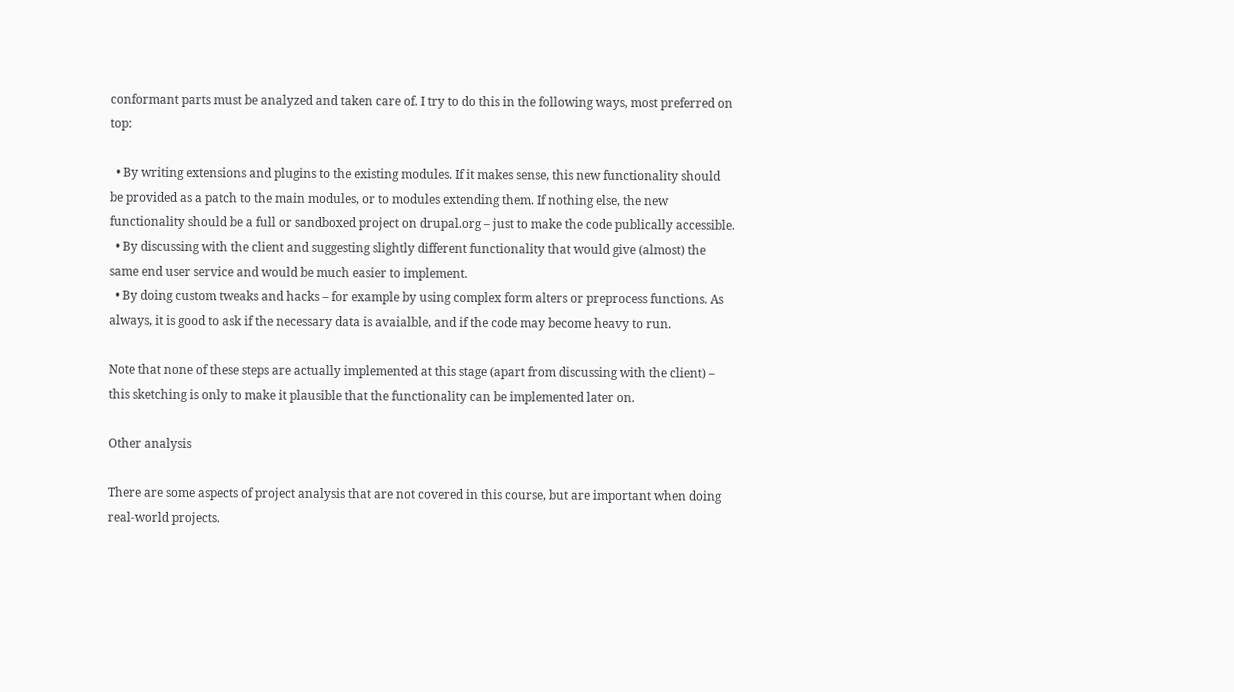conformant parts must be analyzed and taken care of. I try to do this in the following ways, most preferred on top:

  • By writing extensions and plugins to the existing modules. If it makes sense, this new functionality should be provided as a patch to the main modules, or to modules extending them. If nothing else, the new functionality should be a full or sandboxed project on drupal.org – just to make the code publically accessible.
  • By discussing with the client and suggesting slightly different functionality that would give (almost) the same end user service and would be much easier to implement.
  • By doing custom tweaks and hacks – for example by using complex form alters or preprocess functions. As always, it is good to ask if the necessary data is avaialble, and if the code may become heavy to run.

Note that none of these steps are actually implemented at this stage (apart from discussing with the client) – this sketching is only to make it plausible that the functionality can be implemented later on.

Other analysis

There are some aspects of project analysis that are not covered in this course, but are important when doing real-world projects.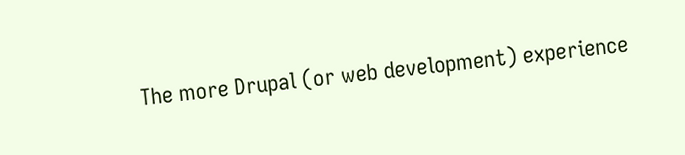The more Drupal (or web development) experience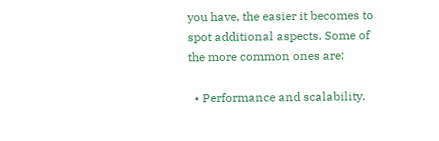you have, the easier it becomes to spot additional aspects. Some of the more common ones are:

  • Performance and scalability.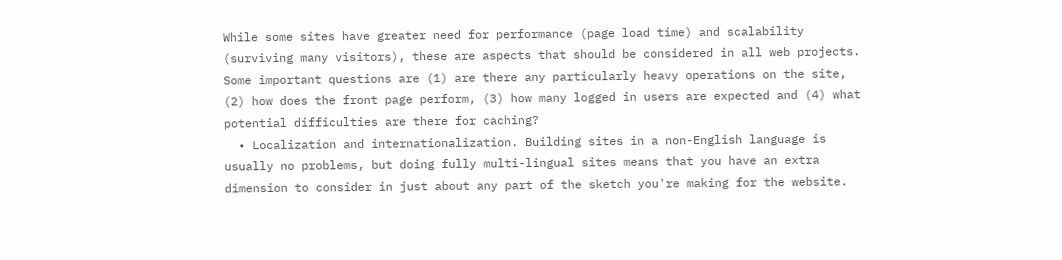While some sites have greater need for performance (page load time) and scalability (surviving many visitors), these are aspects that should be considered in all web projects. Some important questions are (1) are there any particularly heavy operations on the site, (2) how does the front page perform, (3) how many logged in users are expected and (4) what potential difficulties are there for caching?
  • Localization and internationalization. Building sites in a non-English language is usually no problems, but doing fully multi-lingual sites means that you have an extra dimension to consider in just about any part of the sketch you're making for the website.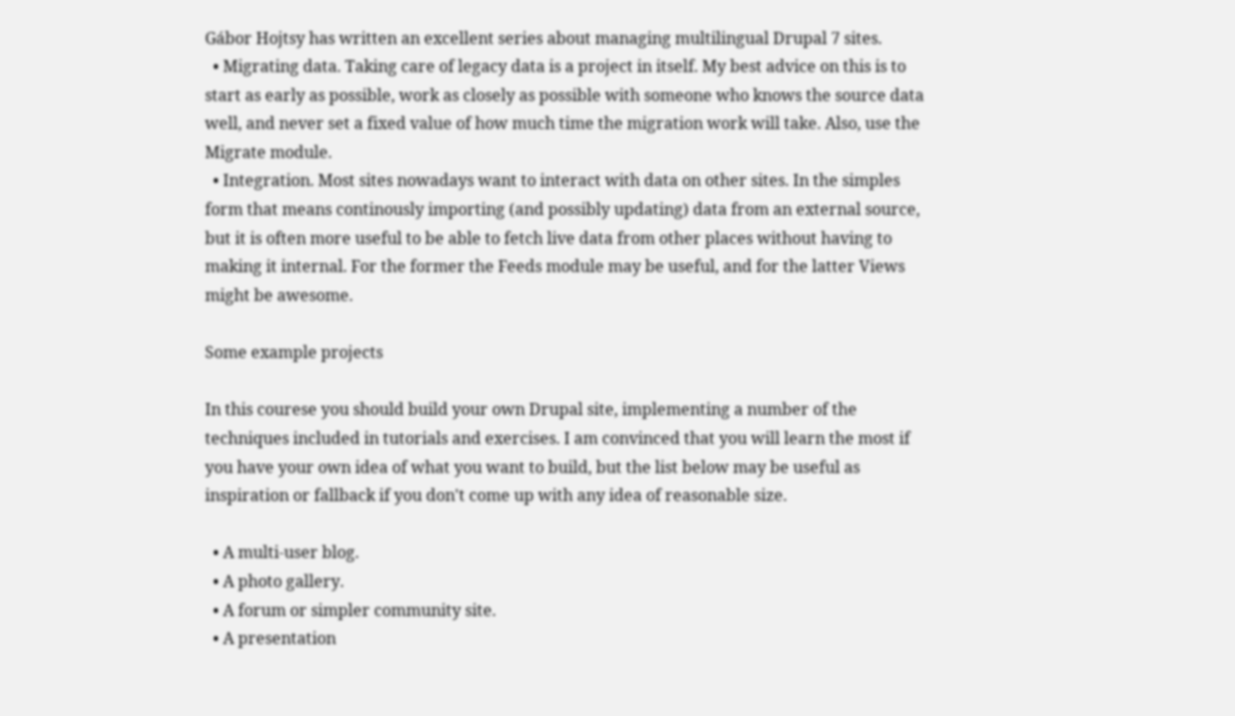Gábor Hojtsy has written an excellent series about managing multilingual Drupal 7 sites.
  • Migrating data. Taking care of legacy data is a project in itself. My best advice on this is to start as early as possible, work as closely as possible with someone who knows the source data well, and never set a fixed value of how much time the migration work will take. Also, use the Migrate module.
  • Integration. Most sites nowadays want to interact with data on other sites. In the simples form that means continously importing (and possibly updating) data from an external source, but it is often more useful to be able to fetch live data from other places without having to making it internal. For the former the Feeds module may be useful, and for the latter Views might be awesome.

Some example projects

In this courese you should build your own Drupal site, implementing a number of the techniques included in tutorials and exercises. I am convinced that you will learn the most if you have your own idea of what you want to build, but the list below may be useful as inspiration or fallback if you don't come up with any idea of reasonable size.

  • A multi-user blog.
  • A photo gallery.
  • A forum or simpler community site.
  • A presentation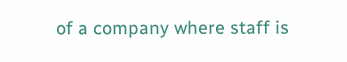of a company where staff is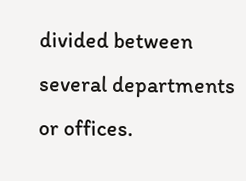divided between several departments or offices.